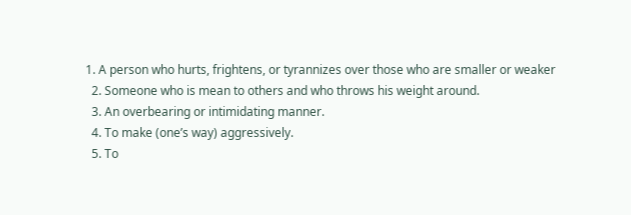1. A person who hurts, frightens, or tyrannizes over those who are smaller or weaker
  2. Someone who is mean to others and who throws his weight around.
  3. An overbearing or intimidating manner.
  4. To make (one’s way) aggressively.
  5. To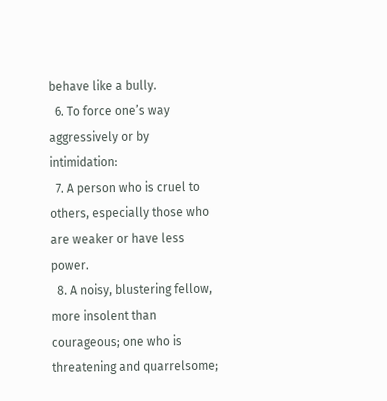behave like a bully.
  6. To force one’s way aggressively or by intimidation:
  7. A person who is cruel to others, especially those who are weaker or have less power.
  8. A noisy, blustering fellow, more insolent than courageous; one who is threatening and quarrelsome;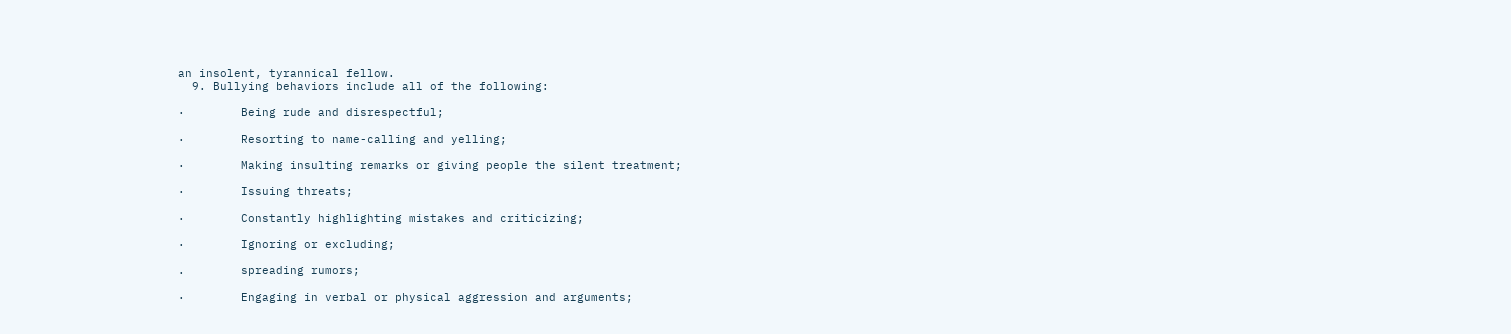an insolent, tyrannical fellow.
  9. Bullying behaviors include all of the following:

·        Being rude and disrespectful;

·        Resorting to name-calling and yelling;

·        Making insulting remarks or giving people the silent treatment;

·        Issuing threats;

·        Constantly highlighting mistakes and criticizing;

·        Ignoring or excluding;

.        spreading rumors;

·        Engaging in verbal or physical aggression and arguments;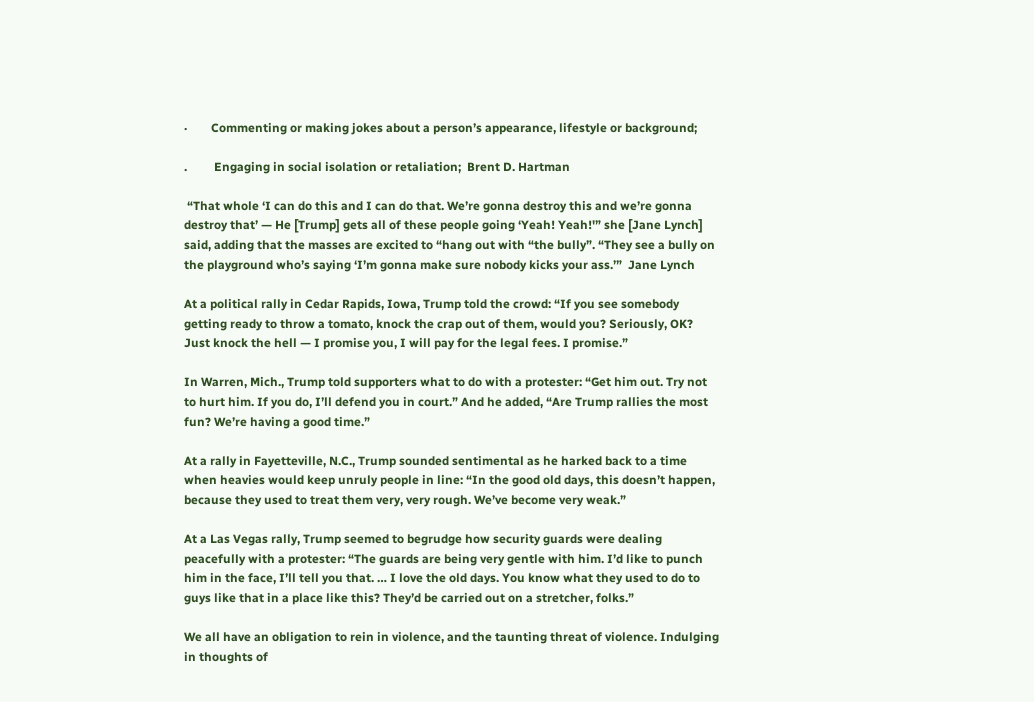·        Commenting or making jokes about a person’s appearance, lifestyle or background;

.         Engaging in social isolation or retaliation;  Brent D. Hartman

 “That whole ‘I can do this and I can do that. We’re gonna destroy this and we’re gonna destroy that’ — He [Trump] gets all of these people going ‘Yeah! Yeah!'” she [Jane Lynch]  said, adding that the masses are excited to “hang out with “the bully”. “They see a bully on the playground who’s saying ‘I’m gonna make sure nobody kicks your ass.’”  Jane Lynch

At a political rally in Cedar Rapids, Iowa, Trump told the crowd: “If you see somebody getting ready to throw a tomato, knock the crap out of them, would you? Seriously, OK? Just knock the hell — I promise you, I will pay for the legal fees. I promise.”

In Warren, Mich., Trump told supporters what to do with a protester: “Get him out. Try not to hurt him. If you do, I’ll defend you in court.” And he added, “Are Trump rallies the most fun? We’re having a good time.”

At a rally in Fayetteville, N.C., Trump sounded sentimental as he harked back to a time when heavies would keep unruly people in line: “In the good old days, this doesn’t happen, because they used to treat them very, very rough. We’ve become very weak.”

At a Las Vegas rally, Trump seemed to begrudge how security guards were dealing peacefully with a protester: “The guards are being very gentle with him. I’d like to punch him in the face, I’ll tell you that. … I love the old days. You know what they used to do to guys like that in a place like this? They’d be carried out on a stretcher, folks.”

We all have an obligation to rein in violence, and the taunting threat of violence. Indulging in thoughts of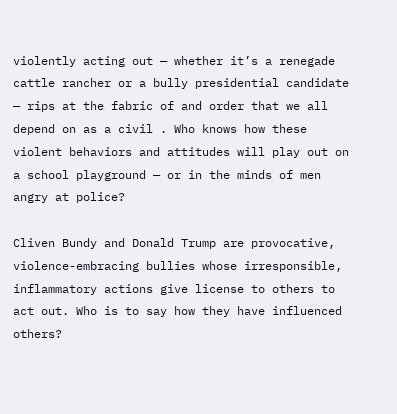violently acting out — whether it’s a renegade cattle rancher or a bully presidential candidate — rips at the fabric of and order that we all depend on as a civil . Who knows how these violent behaviors and attitudes will play out on a school playground — or in the minds of men angry at police?

Cliven Bundy and Donald Trump are provocative, violence-embracing bullies whose irresponsible, inflammatory actions give license to others to act out. Who is to say how they have influenced others?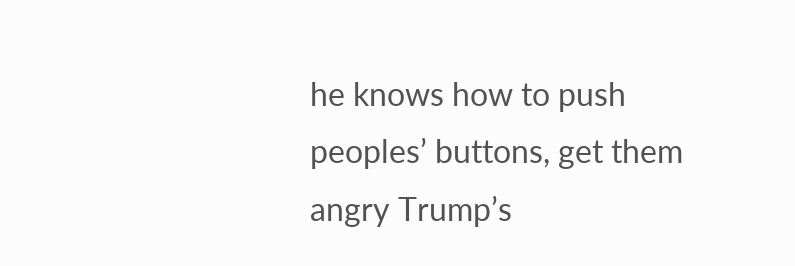he knows how to push peoples’ buttons, get them angry Trump’s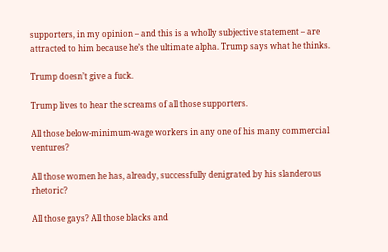supporters, in my opinion – and this is a wholly subjective statement – are attracted to him because he’s the ultimate alpha. Trump says what he thinks.

Trump doesn’t give a fuck.

Trump lives to hear the screams of all those supporters.

All those below-minimum-wage workers in any one of his many commercial ventures?

All those women he has, already, successfully denigrated by his slanderous rhetoric?

All those gays? All those blacks and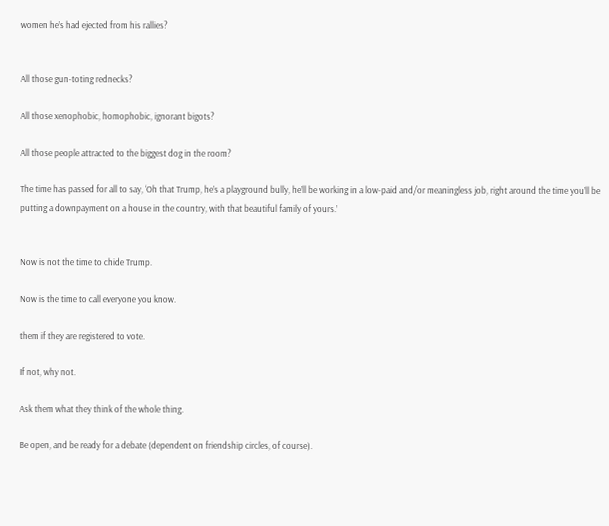women he’s had ejected from his rallies?


All those gun-toting rednecks?

All those xenophobic, homophobic, ignorant bigots?

All those people attracted to the biggest dog in the room?

The time has passed for all to say, ‘Oh that Trump, he’s a playground bully, he’ll be working in a low-paid and/or meaningless job, right around the time you’ll be putting a downpayment on a house in the country, with that beautiful family of yours.’


Now is not the time to chide Trump.

Now is the time to call everyone you know.

them if they are registered to vote.

If not, why not.

Ask them what they think of the whole thing.

Be open, and be ready for a debate (dependent on friendship circles, of course).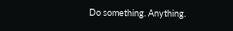Do something. Anything.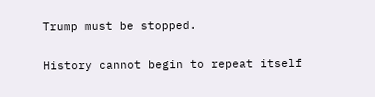Trump must be stopped.

History cannot begin to repeat itself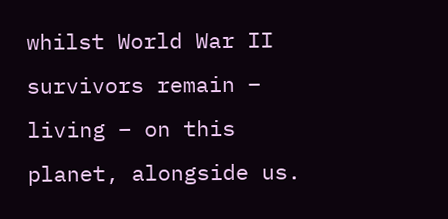whilst World War II survivors remain – living – on this planet, alongside us.